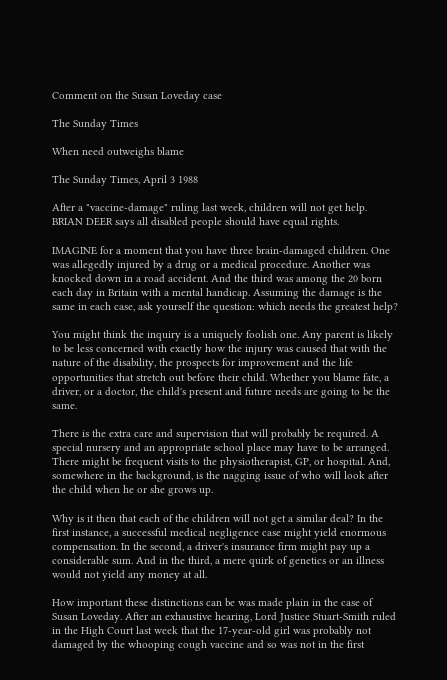Comment on the Susan Loveday case

The Sunday Times

When need outweighs blame

The Sunday Times, April 3 1988

After a "vaccine-damage" ruling last week, children will not get help. BRIAN DEER says all disabled people should have equal rights.

IMAGINE for a moment that you have three brain-damaged children. One was allegedly injured by a drug or a medical procedure. Another was knocked down in a road accident. And the third was among the 20 born each day in Britain with a mental handicap. Assuming the damage is the same in each case, ask yourself the question: which needs the greatest help?

You might think the inquiry is a uniquely foolish one. Any parent is likely to be less concerned with exactly how the injury was caused that with the nature of the disability, the prospects for improvement and the life opportunities that stretch out before their child. Whether you blame fate, a driver, or a doctor, the child's present and future needs are going to be the same.

There is the extra care and supervision that will probably be required. A special nursery and an appropriate school place may have to be arranged. There might be frequent visits to the physiotherapist, GP, or hospital. And, somewhere in the background, is the nagging issue of who will look after the child when he or she grows up.

Why is it then that each of the children will not get a similar deal? In the first instance, a successful medical negligence case might yield enormous compensation. In the second, a driver's insurance firm might pay up a considerable sum. And in the third, a mere quirk of genetics or an illness would not yield any money at all.

How important these distinctions can be was made plain in the case of Susan Loveday. After an exhaustive hearing, Lord Justice Stuart-Smith ruled in the High Court last week that the 17-year-old girl was probably not damaged by the whooping cough vaccine and so was not in the first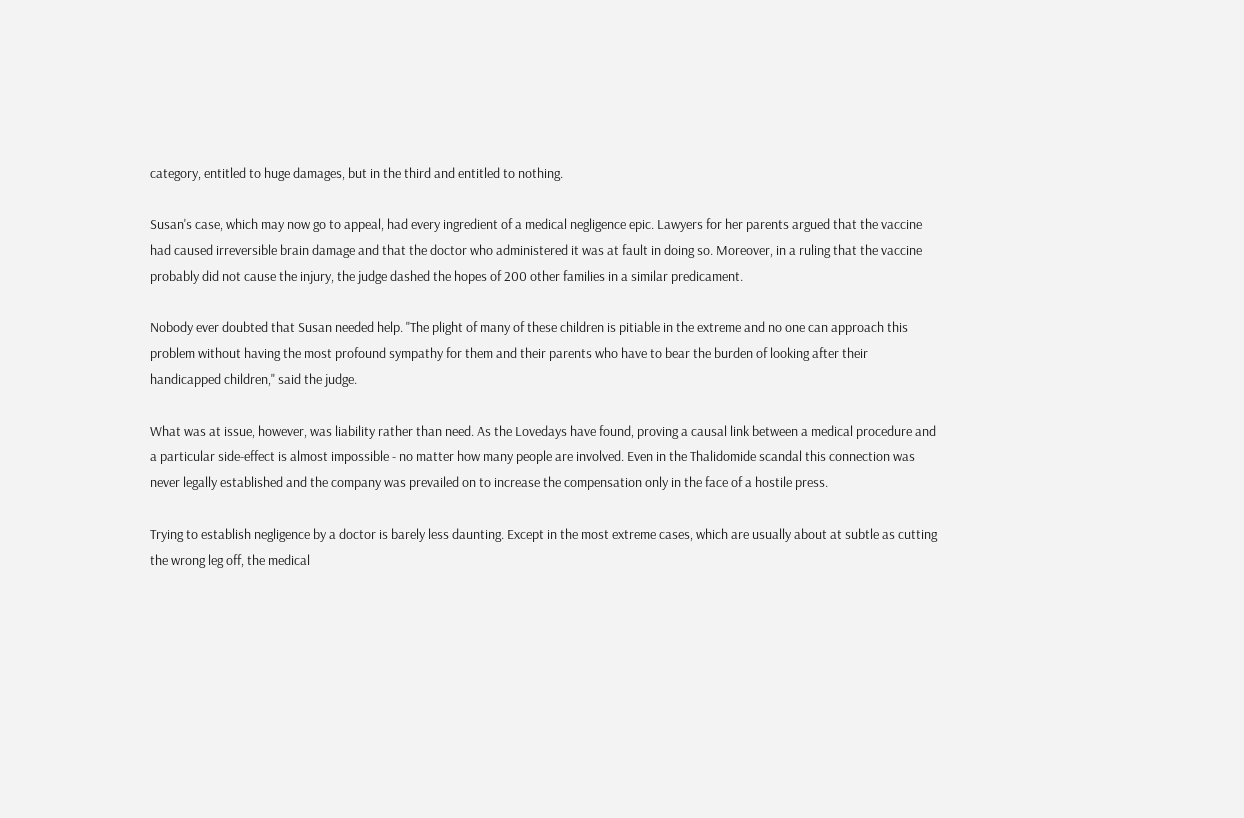category, entitled to huge damages, but in the third and entitled to nothing.

Susan's case, which may now go to appeal, had every ingredient of a medical negligence epic. Lawyers for her parents argued that the vaccine had caused irreversible brain damage and that the doctor who administered it was at fault in doing so. Moreover, in a ruling that the vaccine probably did not cause the injury, the judge dashed the hopes of 200 other families in a similar predicament.

Nobody ever doubted that Susan needed help. "The plight of many of these children is pitiable in the extreme and no one can approach this problem without having the most profound sympathy for them and their parents who have to bear the burden of looking after their handicapped children," said the judge.

What was at issue, however, was liability rather than need. As the Lovedays have found, proving a causal link between a medical procedure and a particular side-effect is almost impossible - no matter how many people are involved. Even in the Thalidomide scandal this connection was never legally established and the company was prevailed on to increase the compensation only in the face of a hostile press.

Trying to establish negligence by a doctor is barely less daunting. Except in the most extreme cases, which are usually about at subtle as cutting the wrong leg off, the medical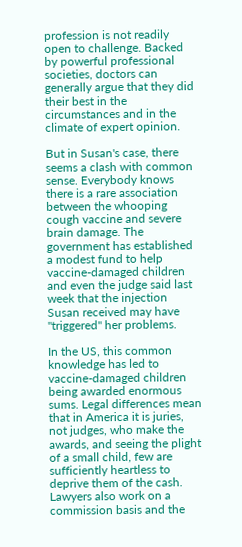profession is not readily open to challenge. Backed by powerful professional societies, doctors can generally argue that they did their best in the circumstances and in the climate of expert opinion.

But in Susan's case, there seems a clash with common sense. Everybody knows there is a rare association between the whooping cough vaccine and severe brain damage. The government has established a modest fund to help vaccine-damaged children and even the judge said last week that the injection Susan received may have "triggered" her problems.

In the US, this common knowledge has led to vaccine-damaged children being awarded enormous sums. Legal differences mean that in America it is juries, not judges, who make the awards, and seeing the plight of a small child, few are sufficiently heartless to deprive them of the cash. Lawyers also work on a commission basis and the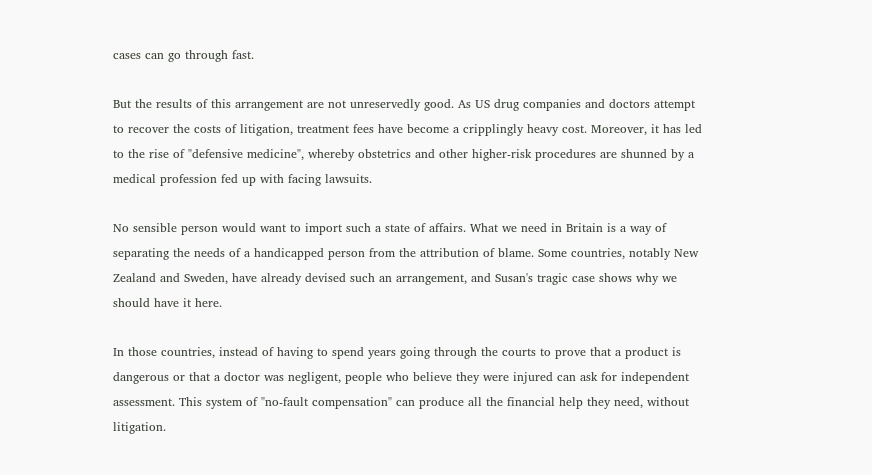cases can go through fast.

But the results of this arrangement are not unreservedly good. As US drug companies and doctors attempt to recover the costs of litigation, treatment fees have become a cripplingly heavy cost. Moreover, it has led to the rise of "defensive medicine", whereby obstetrics and other higher-risk procedures are shunned by a medical profession fed up with facing lawsuits.

No sensible person would want to import such a state of affairs. What we need in Britain is a way of separating the needs of a handicapped person from the attribution of blame. Some countries, notably New Zealand and Sweden, have already devised such an arrangement, and Susan's tragic case shows why we should have it here.

In those countries, instead of having to spend years going through the courts to prove that a product is dangerous or that a doctor was negligent, people who believe they were injured can ask for independent assessment. This system of "no-fault compensation" can produce all the financial help they need, without litigation.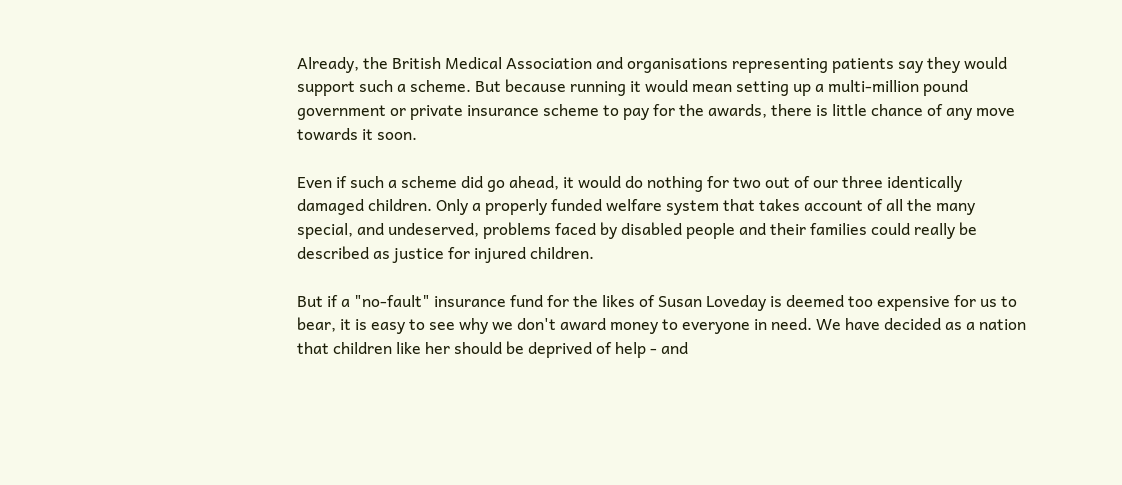Already, the British Medical Association and organisations representing patients say they would support such a scheme. But because running it would mean setting up a multi-million pound government or private insurance scheme to pay for the awards, there is little chance of any move towards it soon.

Even if such a scheme did go ahead, it would do nothing for two out of our three identically damaged children. Only a properly funded welfare system that takes account of all the many special, and undeserved, problems faced by disabled people and their families could really be described as justice for injured children.

But if a "no-fault" insurance fund for the likes of Susan Loveday is deemed too expensive for us to bear, it is easy to see why we don't award money to everyone in need. We have decided as a nation that children like her should be deprived of help - and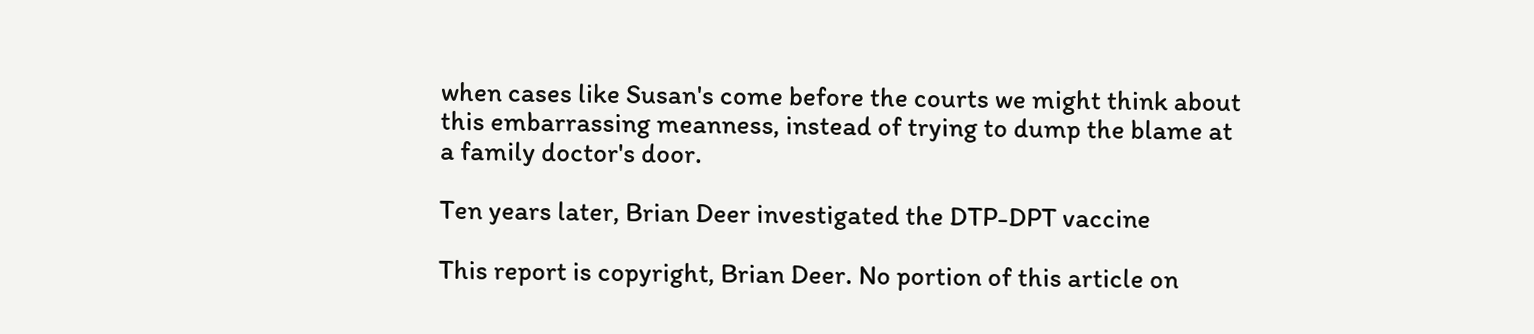when cases like Susan's come before the courts we might think about this embarrassing meanness, instead of trying to dump the blame at a family doctor's door.

Ten years later, Brian Deer investigated the DTP-DPT vaccine

This report is copyright, Brian Deer. No portion of this article on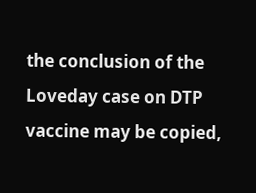the conclusion of the Loveday case on DTP vaccine may be copied,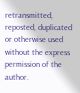retransmitted, reposted, duplicated or otherwise used without the express permission of the author.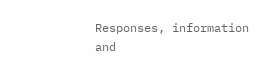Responses, information and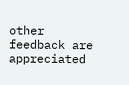other feedback are appreciated